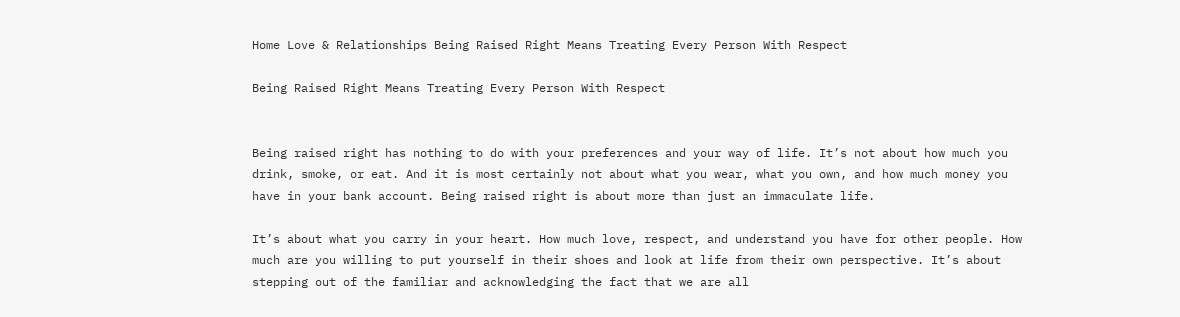Home Love & Relationships Being Raised Right Means Treating Every Person With Respect

Being Raised Right Means Treating Every Person With Respect


Being raised right has nothing to do with your preferences and your way of life. It’s not about how much you drink, smoke, or eat. And it is most certainly not about what you wear, what you own, and how much money you have in your bank account. Being raised right is about more than just an immaculate life.

It’s about what you carry in your heart. How much love, respect, and understand you have for other people. How much are you willing to put yourself in their shoes and look at life from their own perspective. It’s about stepping out of the familiar and acknowledging the fact that we are all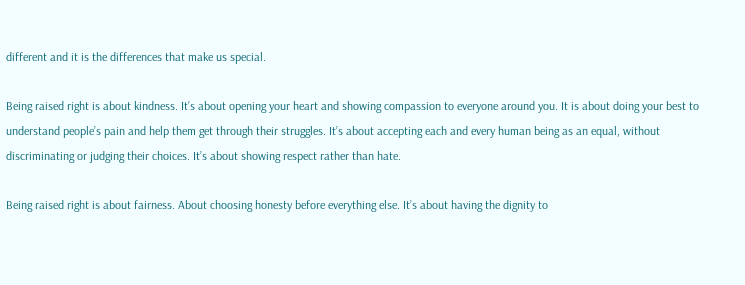different and it is the differences that make us special.

Being raised right is about kindness. It’s about opening your heart and showing compassion to everyone around you. It is about doing your best to understand people’s pain and help them get through their struggles. It’s about accepting each and every human being as an equal, without discriminating or judging their choices. It’s about showing respect rather than hate.

Being raised right is about fairness. About choosing honesty before everything else. It’s about having the dignity to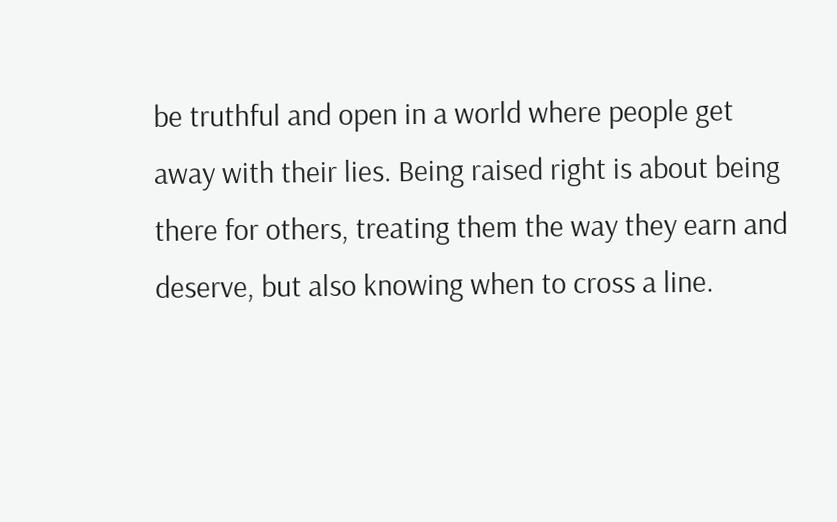be truthful and open in a world where people get away with their lies. Being raised right is about being there for others, treating them the way they earn and deserve, but also knowing when to cross a line.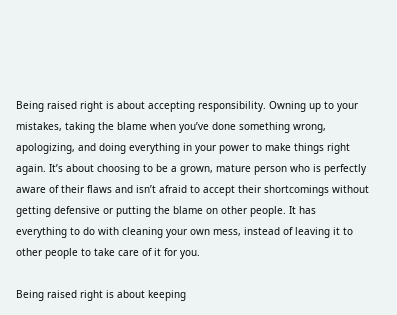Being raised right is about accepting responsibility. Owning up to your mistakes, taking the blame when you’ve done something wrong, apologizing, and doing everything in your power to make things right again. It’s about choosing to be a grown, mature person who is perfectly aware of their flaws and isn’t afraid to accept their shortcomings without getting defensive or putting the blame on other people. It has everything to do with cleaning your own mess, instead of leaving it to other people to take care of it for you.

Being raised right is about keeping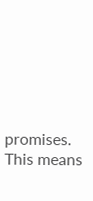promises. This means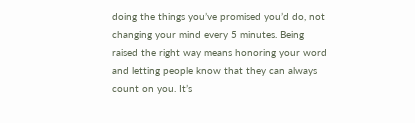doing the things you’ve promised you’d do, not changing your mind every 5 minutes. Being raised the right way means honoring your word and letting people know that they can always count on you. It’s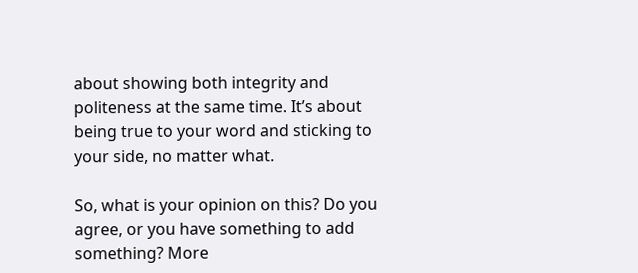about showing both integrity and politeness at the same time. It’s about being true to your word and sticking to your side, no matter what.

So, what is your opinion on this? Do you agree, or you have something to add something? More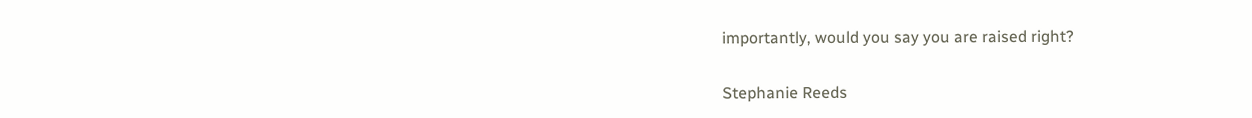importantly, would you say you are raised right?

Stephanie Reeds